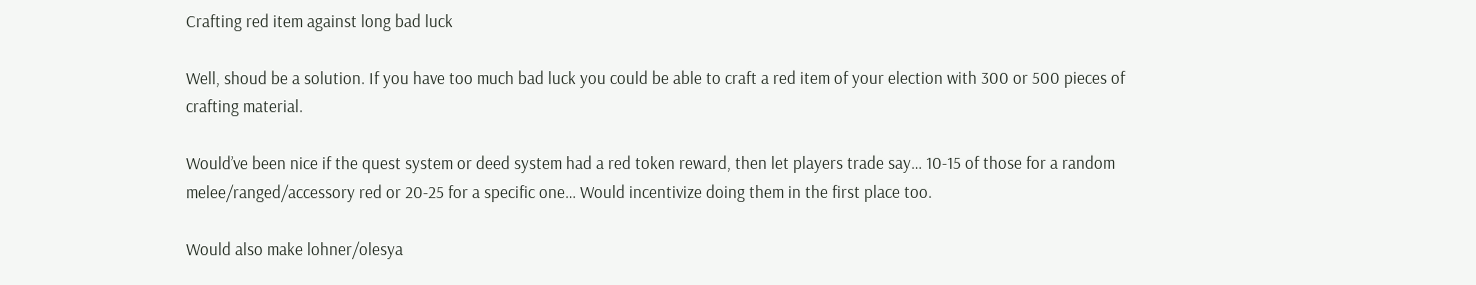Crafting red item against long bad luck

Well, shoud be a solution. If you have too much bad luck you could be able to craft a red item of your election with 300 or 500 pieces of crafting material.

Would’ve been nice if the quest system or deed system had a red token reward, then let players trade say… 10-15 of those for a random melee/ranged/accessory red or 20-25 for a specific one… Would incentivize doing them in the first place too.

Would also make lohner/olesya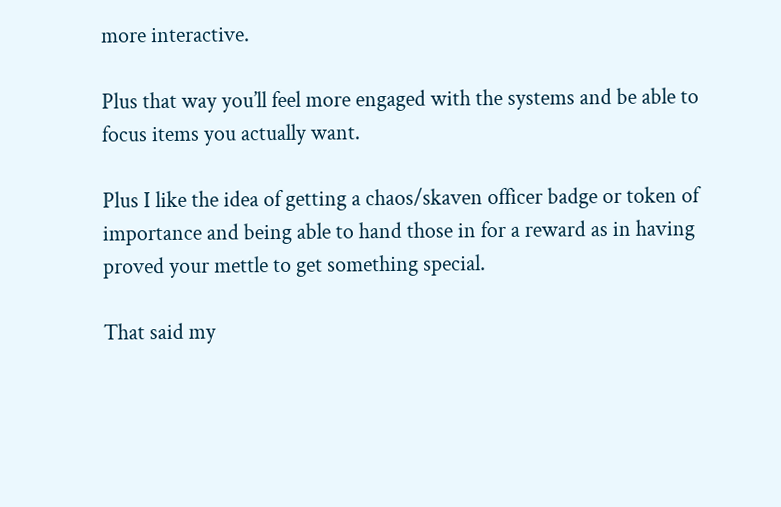more interactive.

Plus that way you’ll feel more engaged with the systems and be able to focus items you actually want.

Plus I like the idea of getting a chaos/skaven officer badge or token of importance and being able to hand those in for a reward as in having proved your mettle to get something special.

That said my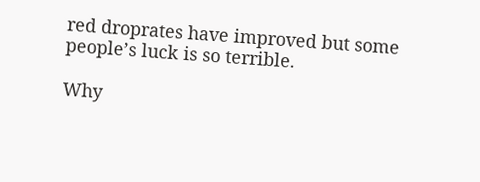red droprates have improved but some people’s luck is so terrible.

Why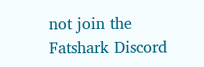not join the Fatshark Discord